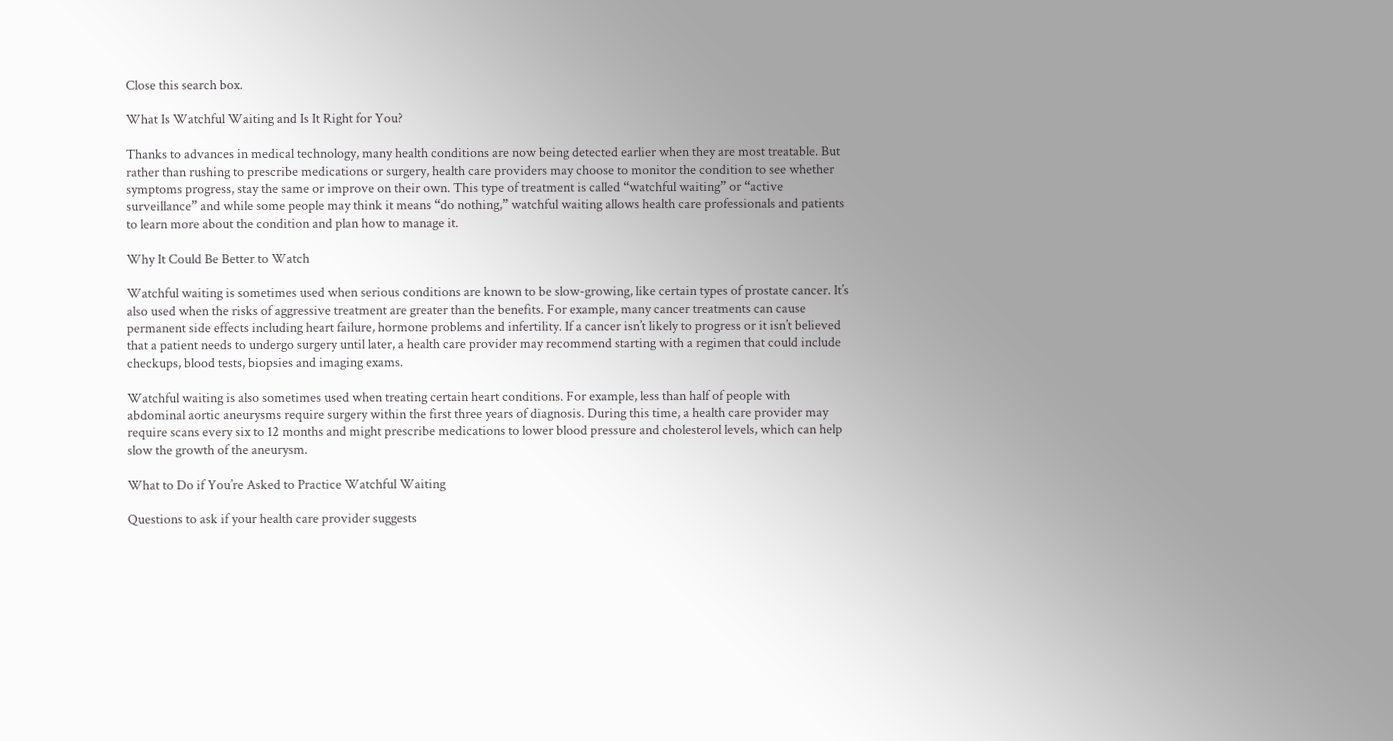Close this search box.

What Is Watchful Waiting and Is It Right for You?

Thanks to advances in medical technology, many health conditions are now being detected earlier when they are most treatable. But rather than rushing to prescribe medications or surgery, health care providers may choose to monitor the condition to see whether symptoms progress, stay the same or improve on their own. This type of treatment is called “watchful waiting” or “active surveillance” and while some people may think it means “do nothing,” watchful waiting allows health care professionals and patients to learn more about the condition and plan how to manage it.

Why It Could Be Better to Watch

Watchful waiting is sometimes used when serious conditions are known to be slow-growing, like certain types of prostate cancer. It’s also used when the risks of aggressive treatment are greater than the benefits. For example, many cancer treatments can cause permanent side effects including heart failure, hormone problems and infertility. If a cancer isn’t likely to progress or it isn’t believed that a patient needs to undergo surgery until later, a health care provider may recommend starting with a regimen that could include checkups, blood tests, biopsies and imaging exams.

Watchful waiting is also sometimes used when treating certain heart conditions. For example, less than half of people with abdominal aortic aneurysms require surgery within the first three years of diagnosis. During this time, a health care provider may require scans every six to 12 months and might prescribe medications to lower blood pressure and cholesterol levels, which can help slow the growth of the aneurysm.

What to Do if You’re Asked to Practice Watchful Waiting

Questions to ask if your health care provider suggests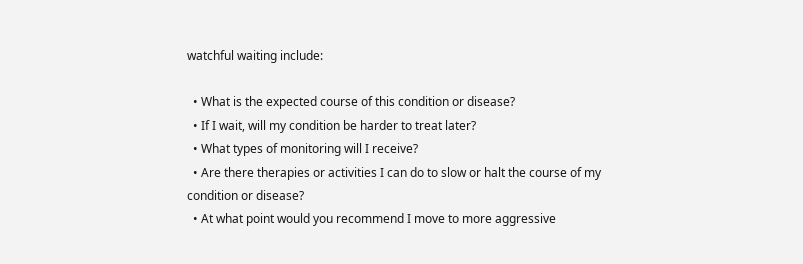watchful waiting include:

  • What is the expected course of this condition or disease?
  • If I wait, will my condition be harder to treat later?
  • What types of monitoring will I receive?
  • Are there therapies or activities I can do to slow or halt the course of my condition or disease?
  • At what point would you recommend I move to more aggressive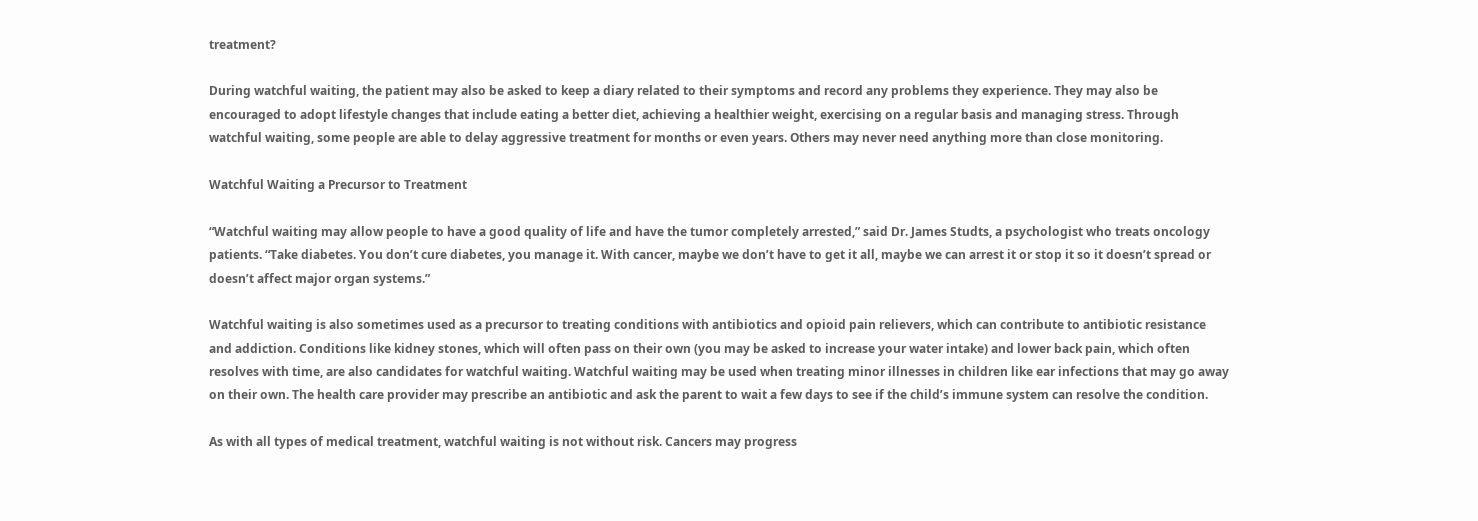treatment?

During watchful waiting, the patient may also be asked to keep a diary related to their symptoms and record any problems they experience. They may also be encouraged to adopt lifestyle changes that include eating a better diet, achieving a healthier weight, exercising on a regular basis and managing stress. Through watchful waiting, some people are able to delay aggressive treatment for months or even years. Others may never need anything more than close monitoring.

Watchful Waiting a Precursor to Treatment

“Watchful waiting may allow people to have a good quality of life and have the tumor completely arrested,” said Dr. James Studts, a psychologist who treats oncology patients. “Take diabetes. You don’t cure diabetes, you manage it. With cancer, maybe we don’t have to get it all, maybe we can arrest it or stop it so it doesn’t spread or doesn’t affect major organ systems.”

Watchful waiting is also sometimes used as a precursor to treating conditions with antibiotics and opioid pain relievers, which can contribute to antibiotic resistance and addiction. Conditions like kidney stones, which will often pass on their own (you may be asked to increase your water intake) and lower back pain, which often resolves with time, are also candidates for watchful waiting. Watchful waiting may be used when treating minor illnesses in children like ear infections that may go away on their own. The health care provider may prescribe an antibiotic and ask the parent to wait a few days to see if the child’s immune system can resolve the condition.

As with all types of medical treatment, watchful waiting is not without risk. Cancers may progress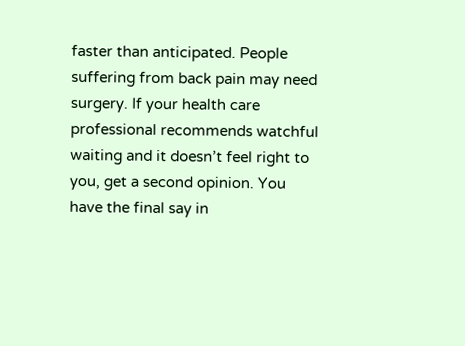faster than anticipated. People suffering from back pain may need surgery. If your health care professional recommends watchful waiting and it doesn’t feel right to you, get a second opinion. You have the final say in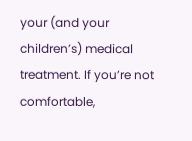your (and your children’s) medical treatment. If you’re not comfortable,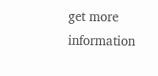get more information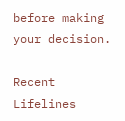before making your decision.

Recent Lifelines